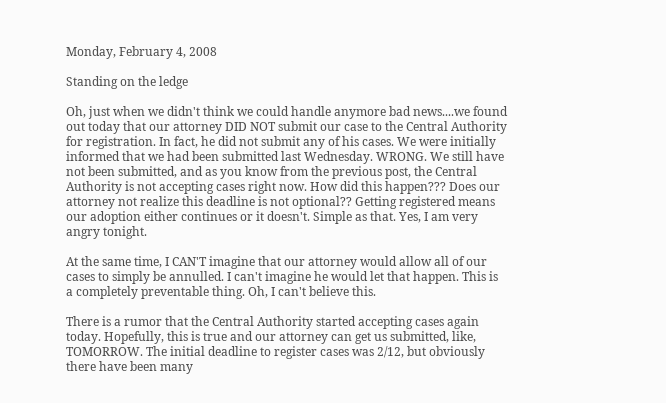Monday, February 4, 2008

Standing on the ledge

Oh, just when we didn't think we could handle anymore bad news....we found out today that our attorney DID NOT submit our case to the Central Authority for registration. In fact, he did not submit any of his cases. We were initially informed that we had been submitted last Wednesday. WRONG. We still have not been submitted, and as you know from the previous post, the Central Authority is not accepting cases right now. How did this happen??? Does our attorney not realize this deadline is not optional?? Getting registered means our adoption either continues or it doesn't. Simple as that. Yes, I am very angry tonight.

At the same time, I CAN'T imagine that our attorney would allow all of our cases to simply be annulled. I can't imagine he would let that happen. This is a completely preventable thing. Oh, I can't believe this.

There is a rumor that the Central Authority started accepting cases again today. Hopefully, this is true and our attorney can get us submitted, like, TOMORROW. The initial deadline to register cases was 2/12, but obviously there have been many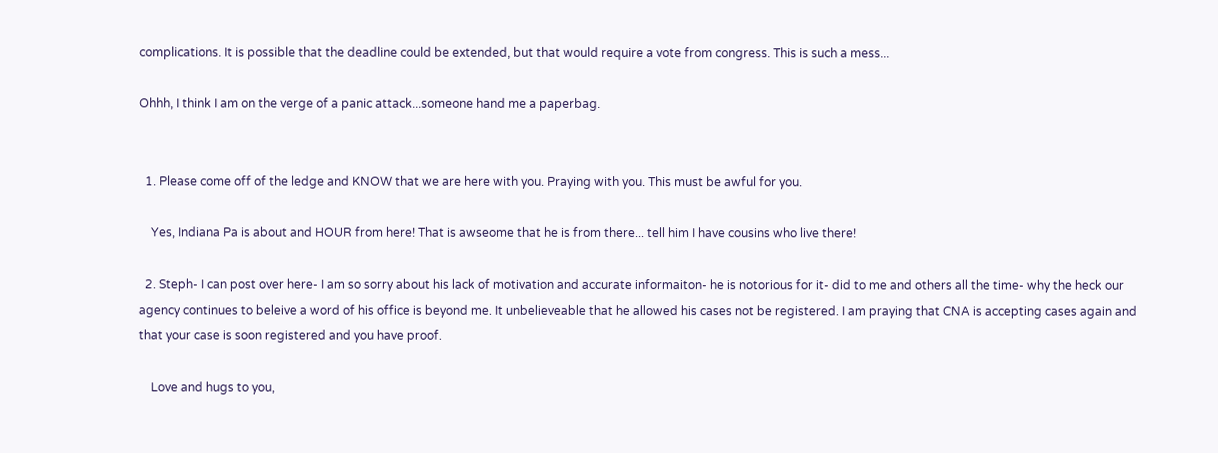complications. It is possible that the deadline could be extended, but that would require a vote from congress. This is such a mess...

Ohhh, I think I am on the verge of a panic attack...someone hand me a paperbag.


  1. Please come off of the ledge and KNOW that we are here with you. Praying with you. This must be awful for you.

    Yes, Indiana Pa is about and HOUR from here! That is awseome that he is from there... tell him I have cousins who live there!

  2. Steph- I can post over here- I am so sorry about his lack of motivation and accurate informaiton- he is notorious for it- did to me and others all the time- why the heck our agency continues to beleive a word of his office is beyond me. It unbelieveable that he allowed his cases not be registered. I am praying that CNA is accepting cases again and that your case is soon registered and you have proof.

    Love and hugs to you,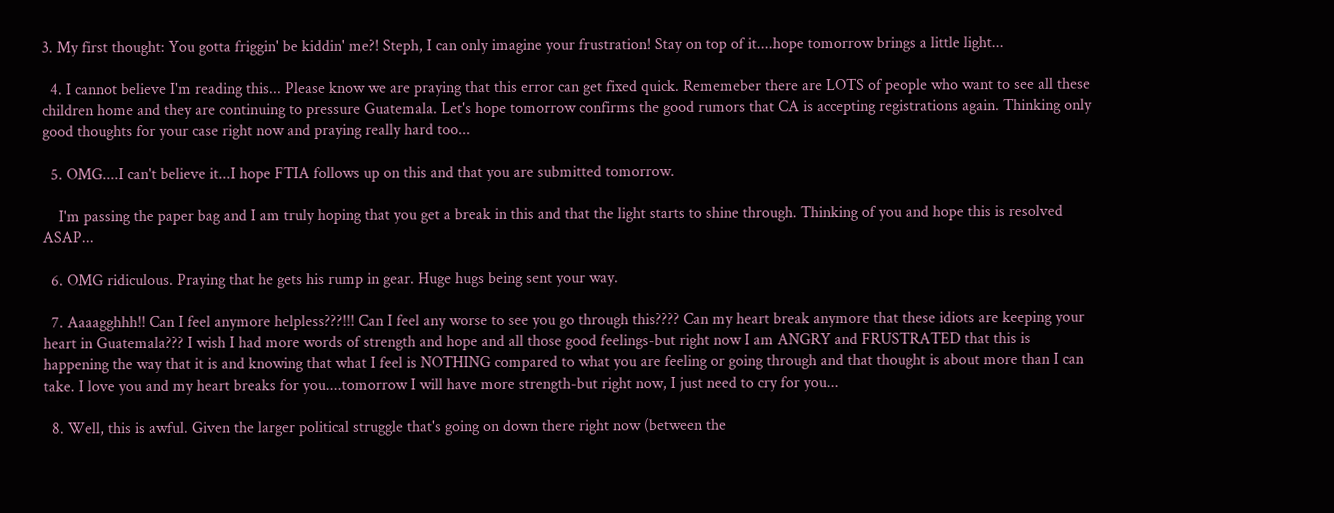3. My first thought: You gotta friggin' be kiddin' me?! Steph, I can only imagine your frustration! Stay on top of it....hope tomorrow brings a little light...

  4. I cannot believe I'm reading this... Please know we are praying that this error can get fixed quick. Rememeber there are LOTS of people who want to see all these children home and they are continuing to pressure Guatemala. Let's hope tomorrow confirms the good rumors that CA is accepting registrations again. Thinking only good thoughts for your case right now and praying really hard too...

  5. OMG....I can't believe it...I hope FTIA follows up on this and that you are submitted tomorrow.

    I'm passing the paper bag and I am truly hoping that you get a break in this and that the light starts to shine through. Thinking of you and hope this is resolved ASAP...

  6. OMG ridiculous. Praying that he gets his rump in gear. Huge hugs being sent your way.

  7. Aaaagghhh!! Can I feel anymore helpless???!!! Can I feel any worse to see you go through this???? Can my heart break anymore that these idiots are keeping your heart in Guatemala??? I wish I had more words of strength and hope and all those good feelings-but right now I am ANGRY and FRUSTRATED that this is happening the way that it is and knowing that what I feel is NOTHING compared to what you are feeling or going through and that thought is about more than I can take. I love you and my heart breaks for you....tomorrow I will have more strength-but right now, I just need to cry for you...

  8. Well, this is awful. Given the larger political struggle that's going on down there right now (between the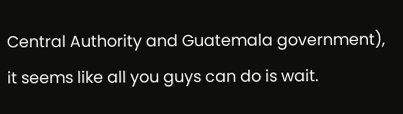Central Authority and Guatemala government), it seems like all you guys can do is wait.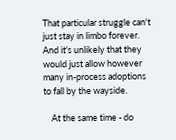That particular struggle can't just stay in limbo forever. And it's unlikely that they would just allow however many in-process adoptions to fall by the wayside.

    At the same time - do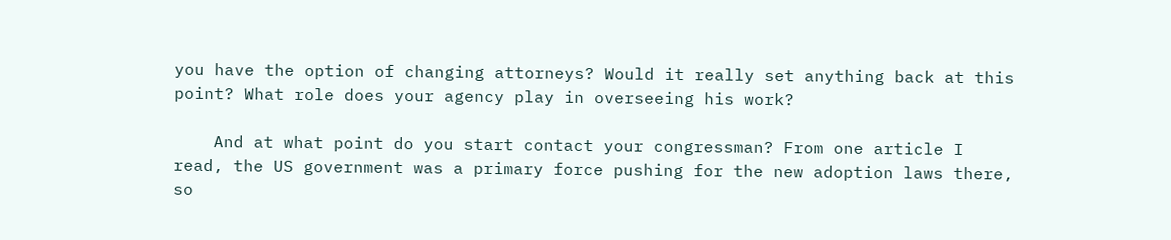you have the option of changing attorneys? Would it really set anything back at this point? What role does your agency play in overseeing his work?

    And at what point do you start contact your congressman? From one article I read, the US government was a primary force pushing for the new adoption laws there, so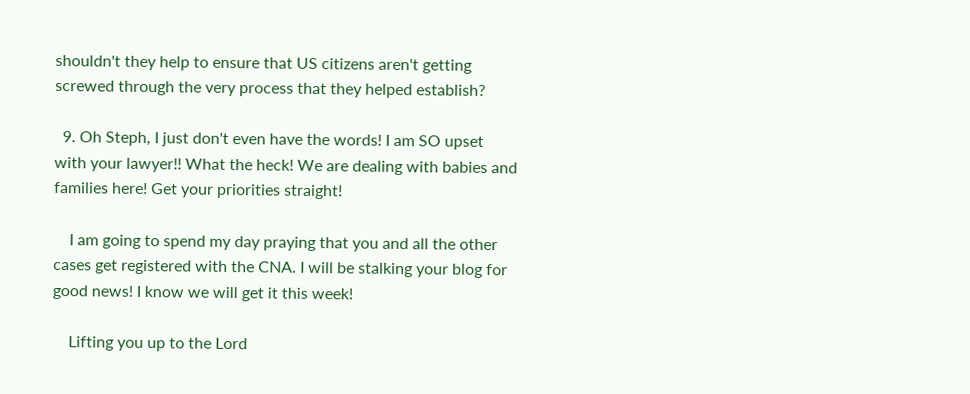shouldn't they help to ensure that US citizens aren't getting screwed through the very process that they helped establish?

  9. Oh Steph, I just don't even have the words! I am SO upset with your lawyer!! What the heck! We are dealing with babies and families here! Get your priorities straight!

    I am going to spend my day praying that you and all the other cases get registered with the CNA. I will be stalking your blog for good news! I know we will get it this week!

    Lifting you up to the Lord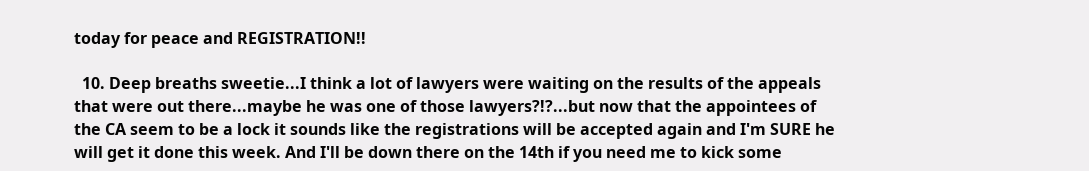today for peace and REGISTRATION!!

  10. Deep breaths sweetie...I think a lot of lawyers were waiting on the results of the appeals that were out there...maybe he was one of those lawyers?!?...but now that the appointees of the CA seem to be a lock it sounds like the registrations will be accepted again and I'm SURE he will get it done this week. And I'll be down there on the 14th if you need me to kick some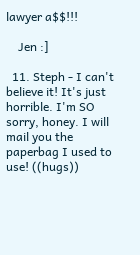lawyer a$$!!!

    Jen :]

  11. Steph - I can't believe it! It's just horrible. I'm SO sorry, honey. I will mail you the paperbag I used to use! ((hugs))